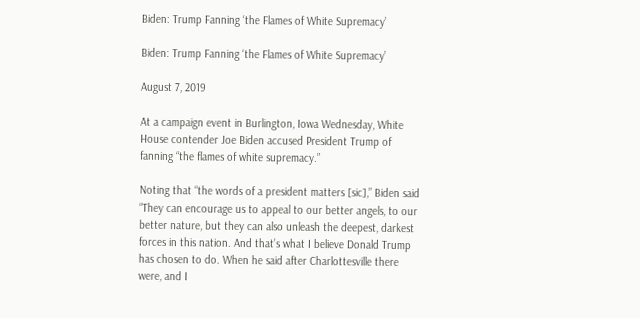Biden: Trump Fanning ‘the Flames of White Supremacy’

Biden: Trump Fanning ‘the Flames of White Supremacy’

August 7, 2019

At a campaign event in Burlington, Iowa Wednesday, White House contender Joe Biden accused President Trump of fanning “the flames of white supremacy.”

Noting that “the words of a president matters [sic],” Biden said “They can encourage us to appeal to our better angels, to our better nature, but they can also unleash the deepest, darkest forces in this nation. And that’s what I believe Donald Trump has chosen to do. When he said after Charlottesville there were, and I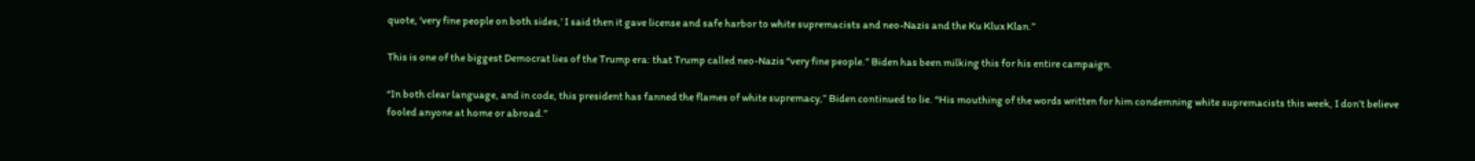quote, ‘very fine people on both sides,’ I said then it gave license and safe harbor to white supremacists and neo-Nazis and the Ku Klux Klan.”

This is one of the biggest Democrat lies of the Trump era: that Trump called neo-Nazis “very fine people.” Biden has been milking this for his entire campaign.

“In both clear language, and in code, this president has fanned the flames of white supremacy,” Biden continued to lie. “His mouthing of the words written for him condemning white supremacists this week, I don’t believe fooled anyone at home or abroad.”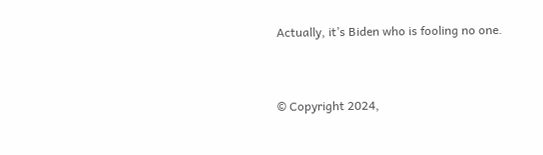Actually, it’s Biden who is fooling no one.


© Copyright 2024,